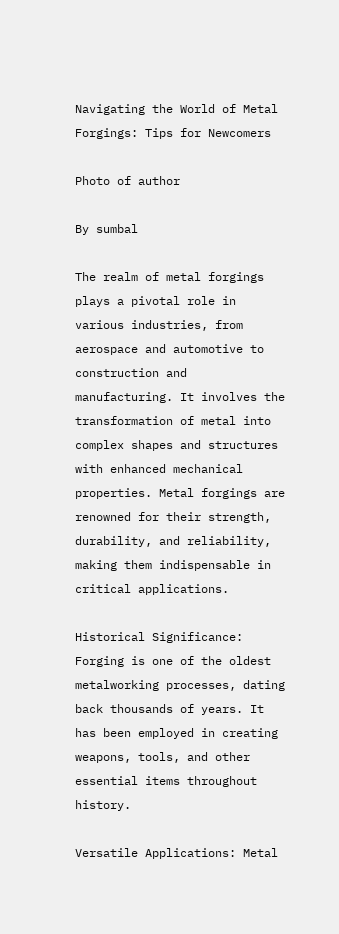Navigating the World of Metal Forgings: Tips for Newcomers

Photo of author

By sumbal

The realm of metal forgings plays a pivotal role in various industries, from aerospace and automotive to construction and manufacturing. It involves the transformation of metal into complex shapes and structures with enhanced mechanical properties. Metal forgings are renowned for their strength, durability, and reliability, making them indispensable in critical applications.

Historical Significance: Forging is one of the oldest metalworking processes, dating back thousands of years. It has been employed in creating weapons, tools, and other essential items throughout history.

Versatile Applications: Metal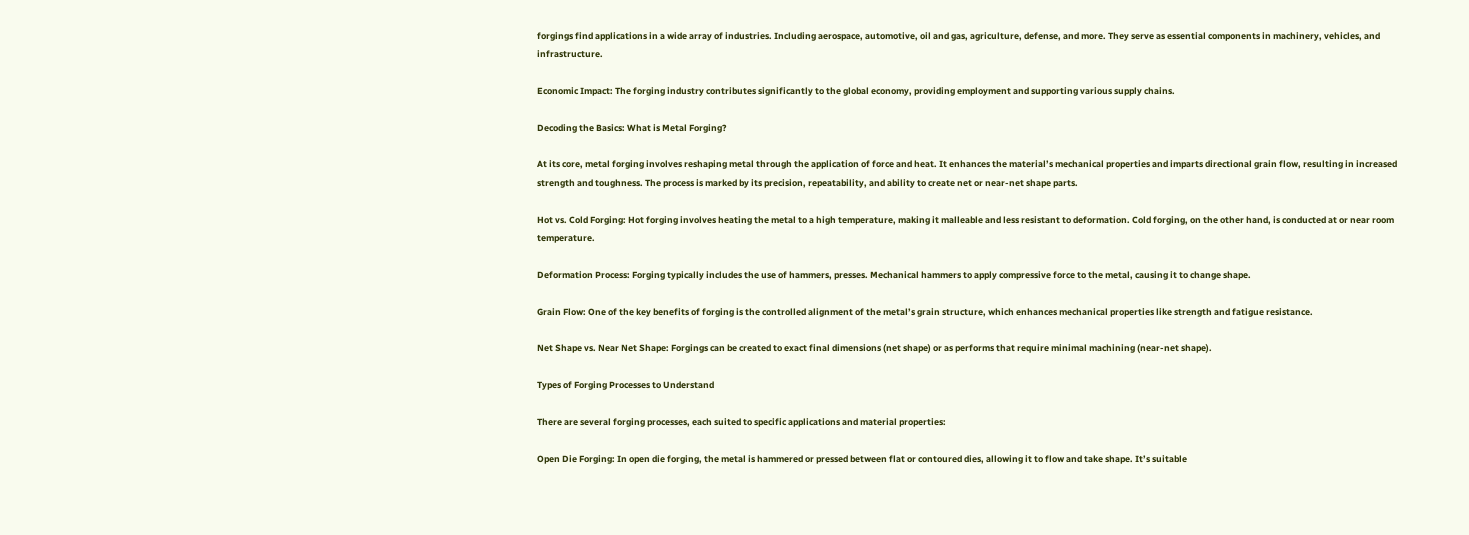forgings find applications in a wide array of industries. Including aerospace, automotive, oil and gas, agriculture, defense, and more. They serve as essential components in machinery, vehicles, and infrastructure.

Economic Impact: The forging industry contributes significantly to the global economy, providing employment and supporting various supply chains.

Decoding the Basics: What is Metal Forging?

At its core, metal forging involves reshaping metal through the application of force and heat. It enhances the material’s mechanical properties and imparts directional grain flow, resulting in increased strength and toughness. The process is marked by its precision, repeatability, and ability to create net or near-net shape parts.

Hot vs. Cold Forging: Hot forging involves heating the metal to a high temperature, making it malleable and less resistant to deformation. Cold forging, on the other hand, is conducted at or near room temperature.

Deformation Process: Forging typically includes the use of hammers, presses. Mechanical hammers to apply compressive force to the metal, causing it to change shape.

Grain Flow: One of the key benefits of forging is the controlled alignment of the metal’s grain structure, which enhances mechanical properties like strength and fatigue resistance.

Net Shape vs. Near Net Shape: Forgings can be created to exact final dimensions (net shape) or as performs that require minimal machining (near-net shape).

Types of Forging Processes to Understand

There are several forging processes, each suited to specific applications and material properties:

Open Die Forging: In open die forging, the metal is hammered or pressed between flat or contoured dies, allowing it to flow and take shape. It’s suitable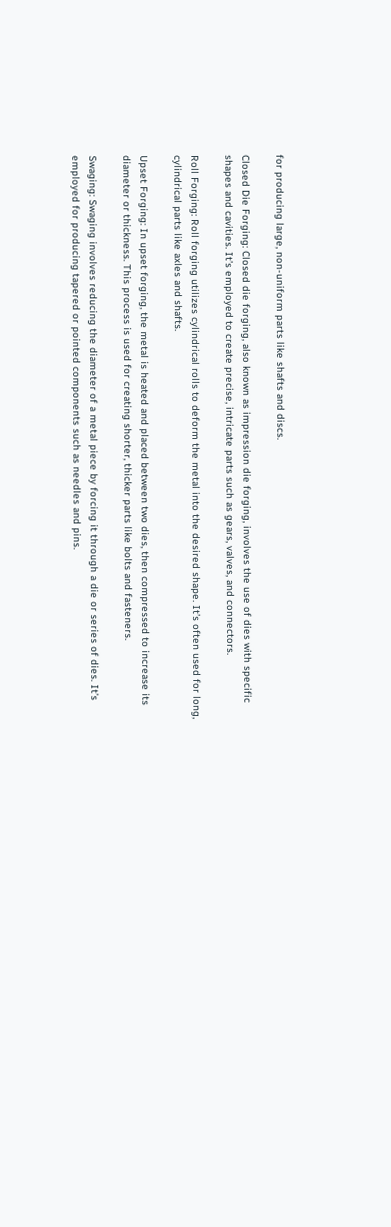for producing large, non-uniform parts like shafts and discs.

Closed Die Forging: Closed die forging, also known as impression die forging, involves the use of dies with specific shapes and cavities. It’s employed to create precise, intricate parts such as gears, valves, and connectors.

Roll Forging: Roll forging utilizes cylindrical rolls to deform the metal into the desired shape. It’s often used for long, cylindrical parts like axles and shafts.

Upset Forging: In upset forging, the metal is heated and placed between two dies, then compressed to increase its diameter or thickness. This process is used for creating shorter, thicker parts like bolts and fasteners.

Swaging: Swaging involves reducing the diameter of a metal piece by forcing it through a die or series of dies. It’s employed for producing tapered or pointed components such as needles and pins.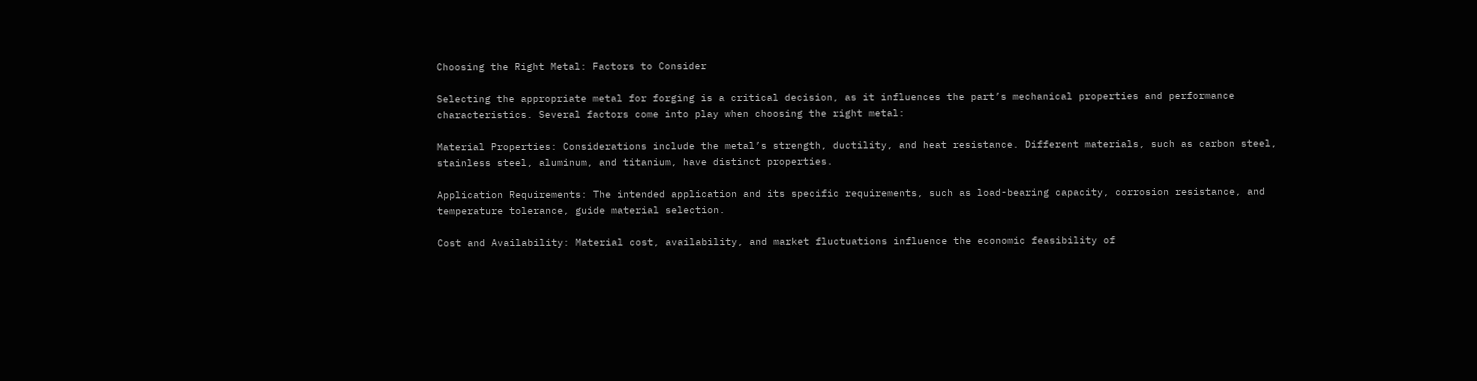Choosing the Right Metal: Factors to Consider

Selecting the appropriate metal for forging is a critical decision, as it influences the part’s mechanical properties and performance characteristics. Several factors come into play when choosing the right metal:

Material Properties: Considerations include the metal’s strength, ductility, and heat resistance. Different materials, such as carbon steel, stainless steel, aluminum, and titanium, have distinct properties.

Application Requirements: The intended application and its specific requirements, such as load-bearing capacity, corrosion resistance, and temperature tolerance, guide material selection.

Cost and Availability: Material cost, availability, and market fluctuations influence the economic feasibility of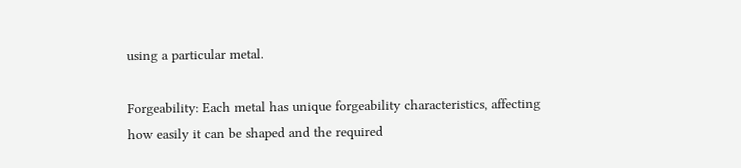using a particular metal.

Forgeability: Each metal has unique forgeability characteristics, affecting how easily it can be shaped and the required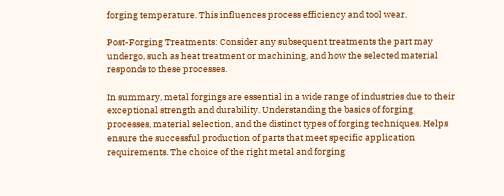forging temperature. This influences process efficiency and tool wear.

Post-Forging Treatments: Consider any subsequent treatments the part may undergo, such as heat treatment or machining, and how the selected material responds to these processes.

In summary, metal forgings are essential in a wide range of industries due to their exceptional strength and durability. Understanding the basics of forging processes, material selection, and the distinct types of forging techniques. Helps ensure the successful production of parts that meet specific application requirements. The choice of the right metal and forging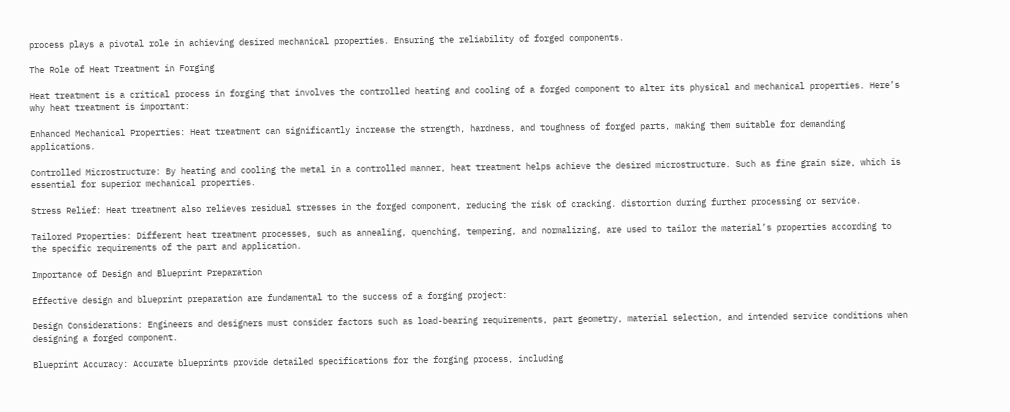process plays a pivotal role in achieving desired mechanical properties. Ensuring the reliability of forged components.

The Role of Heat Treatment in Forging

Heat treatment is a critical process in forging that involves the controlled heating and cooling of a forged component to alter its physical and mechanical properties. Here’s why heat treatment is important:

Enhanced Mechanical Properties: Heat treatment can significantly increase the strength, hardness, and toughness of forged parts, making them suitable for demanding applications.

Controlled Microstructure: By heating and cooling the metal in a controlled manner, heat treatment helps achieve the desired microstructure. Such as fine grain size, which is essential for superior mechanical properties.

Stress Relief: Heat treatment also relieves residual stresses in the forged component, reducing the risk of cracking. distortion during further processing or service.

Tailored Properties: Different heat treatment processes, such as annealing, quenching, tempering, and normalizing, are used to tailor the material’s properties according to the specific requirements of the part and application.

Importance of Design and Blueprint Preparation

Effective design and blueprint preparation are fundamental to the success of a forging project:

Design Considerations: Engineers and designers must consider factors such as load-bearing requirements, part geometry, material selection, and intended service conditions when designing a forged component.

Blueprint Accuracy: Accurate blueprints provide detailed specifications for the forging process, including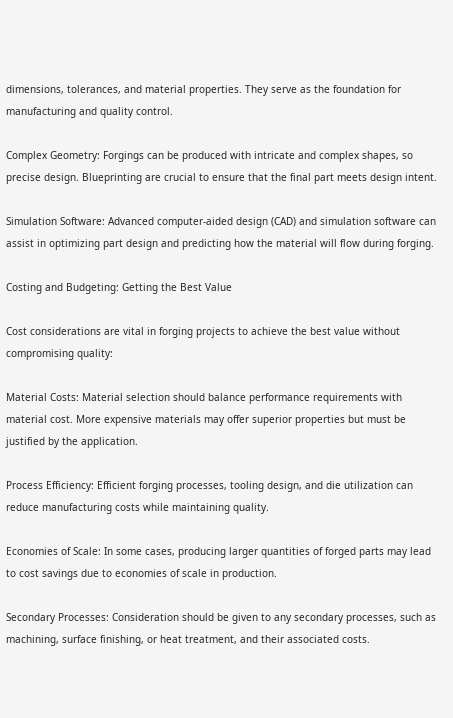dimensions, tolerances, and material properties. They serve as the foundation for manufacturing and quality control.

Complex Geometry: Forgings can be produced with intricate and complex shapes, so precise design. Blueprinting are crucial to ensure that the final part meets design intent.

Simulation Software: Advanced computer-aided design (CAD) and simulation software can assist in optimizing part design and predicting how the material will flow during forging.

Costing and Budgeting: Getting the Best Value

Cost considerations are vital in forging projects to achieve the best value without compromising quality:

Material Costs: Material selection should balance performance requirements with material cost. More expensive materials may offer superior properties but must be justified by the application.

Process Efficiency: Efficient forging processes, tooling design, and die utilization can reduce manufacturing costs while maintaining quality.

Economies of Scale: In some cases, producing larger quantities of forged parts may lead to cost savings due to economies of scale in production.

Secondary Processes: Consideration should be given to any secondary processes, such as machining, surface finishing, or heat treatment, and their associated costs.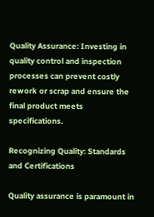Quality Assurance: Investing in quality control and inspection processes can prevent costly rework or scrap and ensure the final product meets specifications.

Recognizing Quality: Standards and Certifications

Quality assurance is paramount in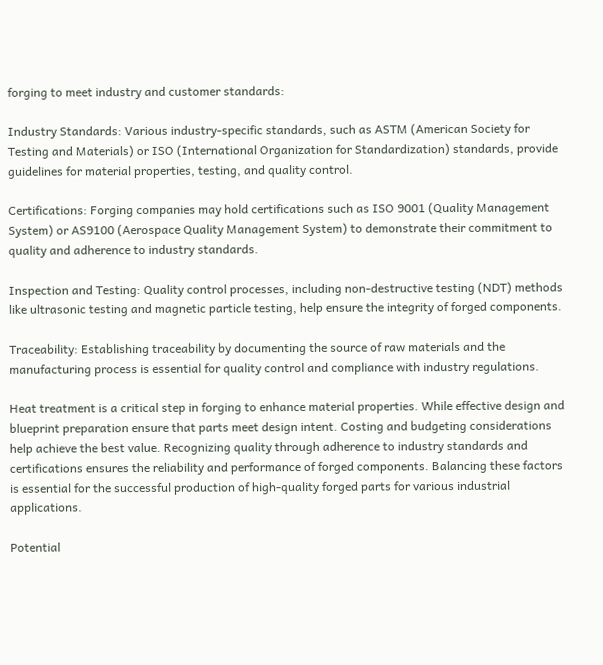forging to meet industry and customer standards:

Industry Standards: Various industry-specific standards, such as ASTM (American Society for Testing and Materials) or ISO (International Organization for Standardization) standards, provide guidelines for material properties, testing, and quality control.

Certifications: Forging companies may hold certifications such as ISO 9001 (Quality Management System) or AS9100 (Aerospace Quality Management System) to demonstrate their commitment to quality and adherence to industry standards.

Inspection and Testing: Quality control processes, including non-destructive testing (NDT) methods like ultrasonic testing and magnetic particle testing, help ensure the integrity of forged components.

Traceability: Establishing traceability by documenting the source of raw materials and the manufacturing process is essential for quality control and compliance with industry regulations.

Heat treatment is a critical step in forging to enhance material properties. While effective design and blueprint preparation ensure that parts meet design intent. Costing and budgeting considerations help achieve the best value. Recognizing quality through adherence to industry standards and certifications ensures the reliability and performance of forged components. Balancing these factors is essential for the successful production of high-quality forged parts for various industrial applications.

Potential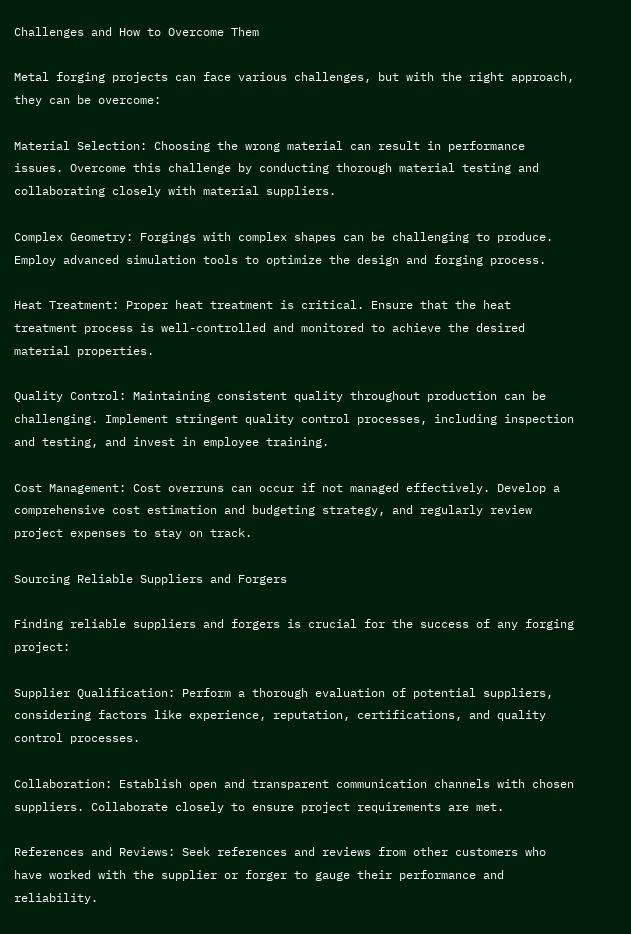Challenges and How to Overcome Them

Metal forging projects can face various challenges, but with the right approach, they can be overcome:

Material Selection: Choosing the wrong material can result in performance issues. Overcome this challenge by conducting thorough material testing and collaborating closely with material suppliers.

Complex Geometry: Forgings with complex shapes can be challenging to produce. Employ advanced simulation tools to optimize the design and forging process.

Heat Treatment: Proper heat treatment is critical. Ensure that the heat treatment process is well-controlled and monitored to achieve the desired material properties.

Quality Control: Maintaining consistent quality throughout production can be challenging. Implement stringent quality control processes, including inspection and testing, and invest in employee training.

Cost Management: Cost overruns can occur if not managed effectively. Develop a comprehensive cost estimation and budgeting strategy, and regularly review project expenses to stay on track.

Sourcing Reliable Suppliers and Forgers

Finding reliable suppliers and forgers is crucial for the success of any forging project:

Supplier Qualification: Perform a thorough evaluation of potential suppliers, considering factors like experience, reputation, certifications, and quality control processes.

Collaboration: Establish open and transparent communication channels with chosen suppliers. Collaborate closely to ensure project requirements are met.

References and Reviews: Seek references and reviews from other customers who have worked with the supplier or forger to gauge their performance and reliability.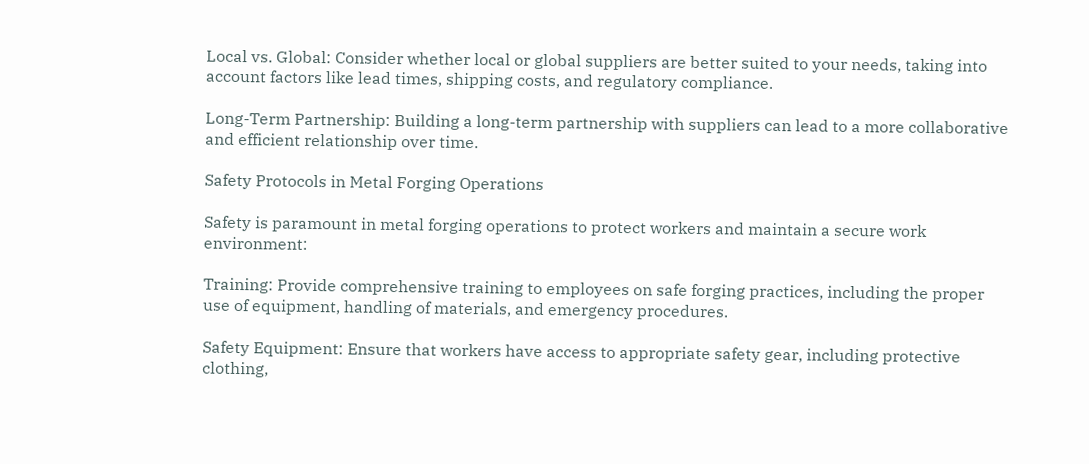Local vs. Global: Consider whether local or global suppliers are better suited to your needs, taking into account factors like lead times, shipping costs, and regulatory compliance.

Long-Term Partnership: Building a long-term partnership with suppliers can lead to a more collaborative and efficient relationship over time.

Safety Protocols in Metal Forging Operations

Safety is paramount in metal forging operations to protect workers and maintain a secure work environment:

Training: Provide comprehensive training to employees on safe forging practices, including the proper use of equipment, handling of materials, and emergency procedures.

Safety Equipment: Ensure that workers have access to appropriate safety gear, including protective clothing,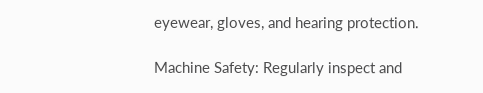eyewear, gloves, and hearing protection.

Machine Safety: Regularly inspect and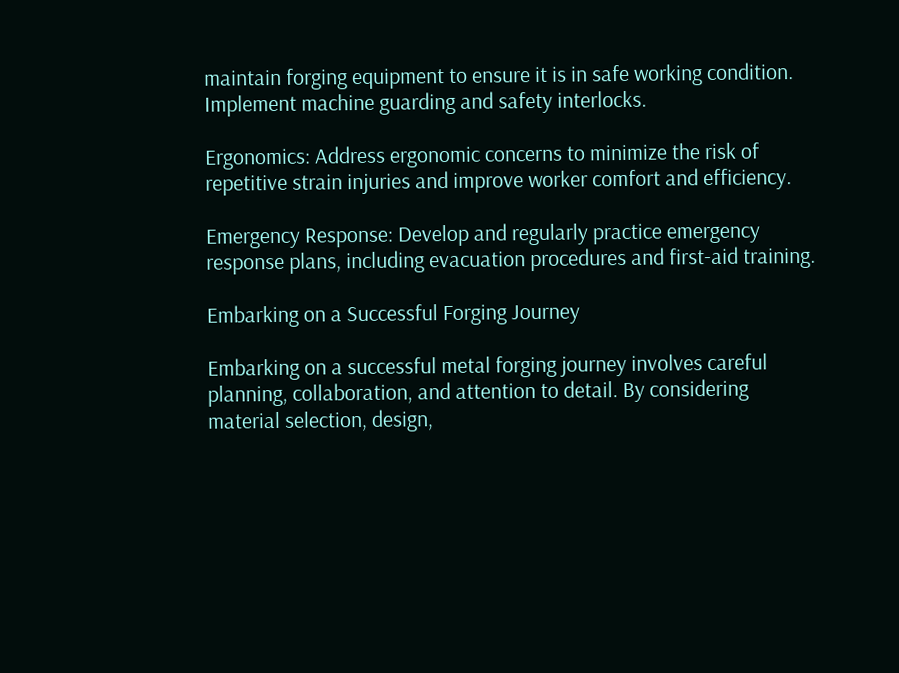maintain forging equipment to ensure it is in safe working condition. Implement machine guarding and safety interlocks.

Ergonomics: Address ergonomic concerns to minimize the risk of repetitive strain injuries and improve worker comfort and efficiency.

Emergency Response: Develop and regularly practice emergency response plans, including evacuation procedures and first-aid training.

Embarking on a Successful Forging Journey

Embarking on a successful metal forging journey involves careful planning, collaboration, and attention to detail. By considering material selection, design,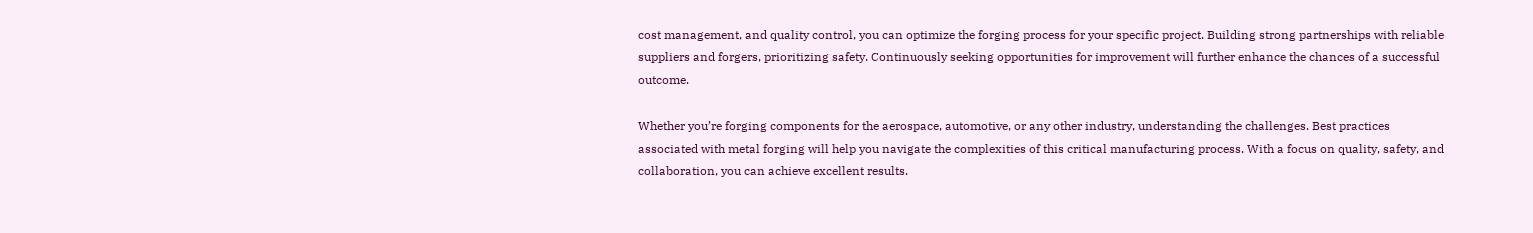cost management, and quality control, you can optimize the forging process for your specific project. Building strong partnerships with reliable suppliers and forgers, prioritizing safety. Continuously seeking opportunities for improvement will further enhance the chances of a successful outcome.

Whether you’re forging components for the aerospace, automotive, or any other industry, understanding the challenges. Best practices associated with metal forging will help you navigate the complexities of this critical manufacturing process. With a focus on quality, safety, and collaboration, you can achieve excellent results.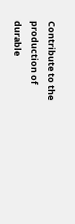Contribute to the production of durable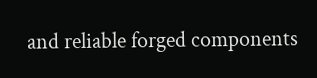and reliable forged components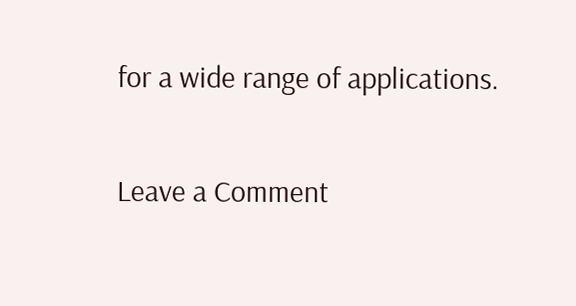for a wide range of applications.

Leave a Comment